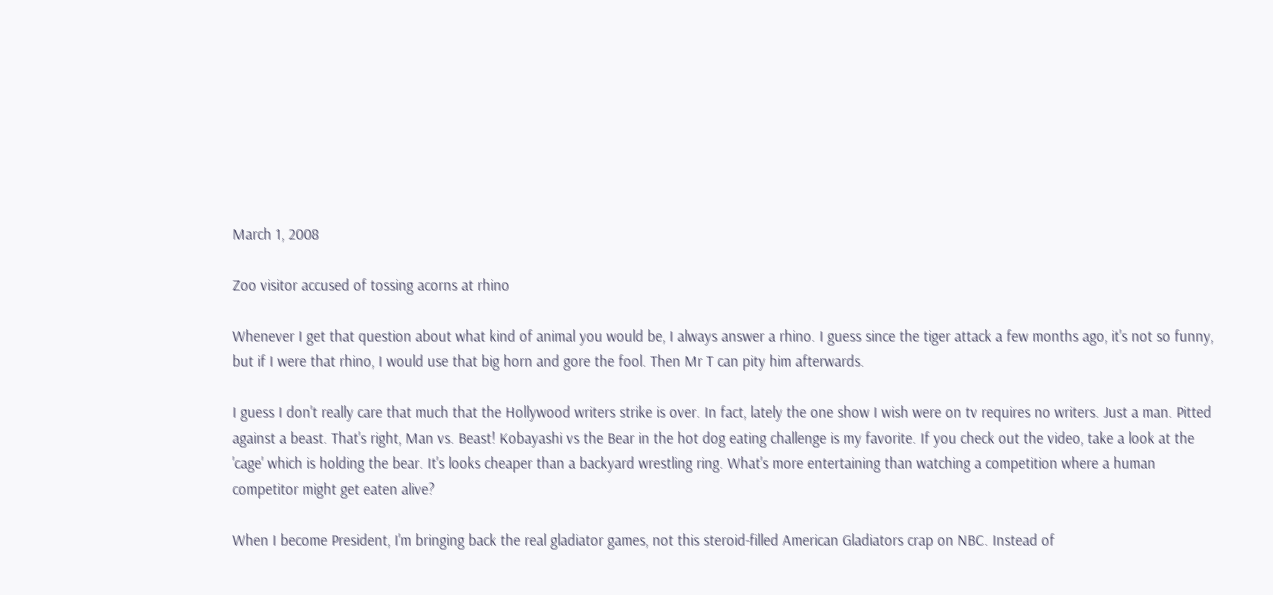March 1, 2008

Zoo visitor accused of tossing acorns at rhino

Whenever I get that question about what kind of animal you would be, I always answer a rhino. I guess since the tiger attack a few months ago, it's not so funny, but if I were that rhino, I would use that big horn and gore the fool. Then Mr T can pity him afterwards.

I guess I don't really care that much that the Hollywood writers strike is over. In fact, lately the one show I wish were on tv requires no writers. Just a man. Pitted against a beast. That's right, Man vs. Beast! Kobayashi vs the Bear in the hot dog eating challenge is my favorite. If you check out the video, take a look at the 'cage' which is holding the bear. It's looks cheaper than a backyard wrestling ring. What's more entertaining than watching a competition where a human competitor might get eaten alive?

When I become President, I'm bringing back the real gladiator games, not this steroid-filled American Gladiators crap on NBC. Instead of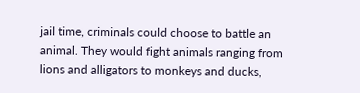jail time, criminals could choose to battle an animal. They would fight animals ranging from lions and alligators to monkeys and ducks,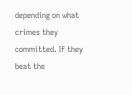depending on what crimes they committed. If they beat the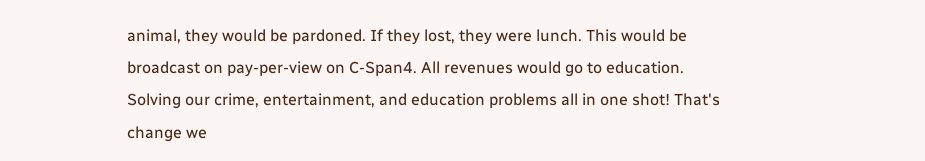animal, they would be pardoned. If they lost, they were lunch. This would be broadcast on pay-per-view on C-Span4. All revenues would go to education. Solving our crime, entertainment, and education problems all in one shot! That's change we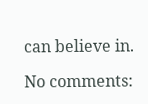can believe in.

No comments: